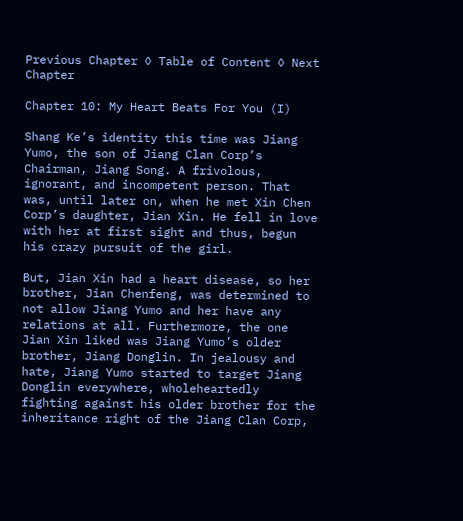Previous Chapter ◊ Table of Content ◊ Next Chapter

Chapter 10: My Heart Beats For You (I)

Shang Ke’s identity this time was Jiang Yumo, the son of Jiang Clan Corp’s Chairman, Jiang Song. A frivolous, ignorant, and incompetent person. That was, until later on, when he met Xin Chen Corp’s daughter, Jian Xin. He fell in love with her at first sight and thus, begun his crazy pursuit of the girl.

But, Jian Xin had a heart disease, so her brother, Jian Chenfeng, was determined to not allow Jiang Yumo and her have any relations at all. Furthermore, the one Jian Xin liked was Jiang Yumo’s older brother, Jiang Donglin. In jealousy and hate, Jiang Yumo started to target Jiang Donglin everywhere, wholeheartedly fighting against his older brother for the inheritance right of the Jiang Clan Corp,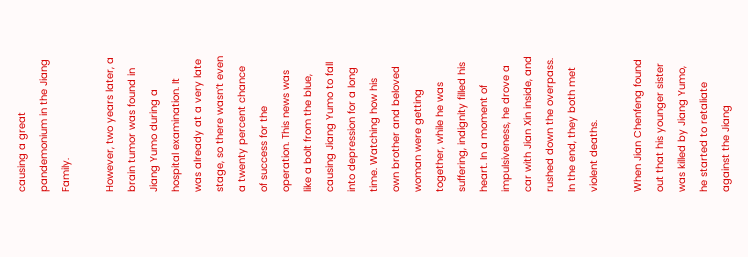causing a great pandemonium in the Jiang Family.

However, two years later, a brain tumor was found in Jiang Yumo during a  hospital examination. It was already at a very late stage, so there wasn’t even a twenty percent chance of success for the operation. This news was like a bolt from the blue, causing Jiang Yumo to fall into depression for a long time. Watching how his own brother and beloved woman were getting together, while he was suffering, indignity filled his heart. In a moment of impulsiveness, he drove a car with Jian Xin inside, and rushed down the overpass. In the end, they both met violent deaths.

When Jian Chenfeng found out that his younger sister was killed by Jiang Yumo, he started to retaliate against the Jiang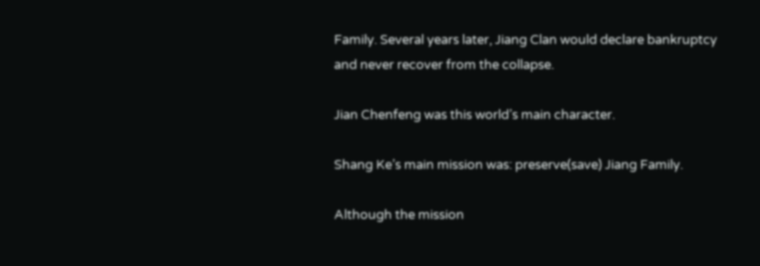Family. Several years later, Jiang Clan would declare bankruptcy and never recover from the collapse.

Jian Chenfeng was this world’s main character.

Shang Ke’s main mission was: preserve(save) Jiang Family.

Although the mission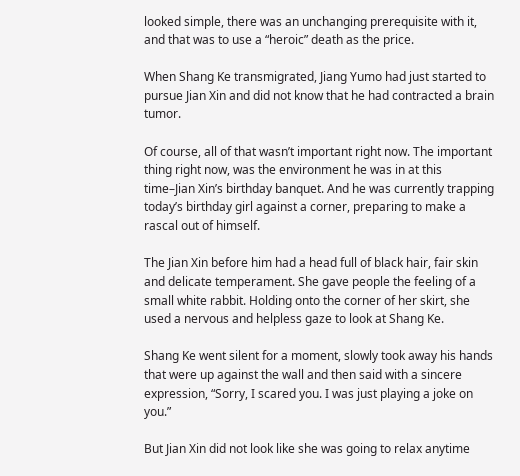looked simple, there was an unchanging prerequisite with it, and that was to use a “heroic” death as the price.

When Shang Ke transmigrated, Jiang Yumo had just started to pursue Jian Xin and did not know that he had contracted a brain tumor.

Of course, all of that wasn’t important right now. The important thing right now, was the environment he was in at this time–Jian Xin’s birthday banquet. And he was currently trapping today’s birthday girl against a corner, preparing to make a rascal out of himself.

The Jian Xin before him had a head full of black hair, fair skin and delicate temperament. She gave people the feeling of a small white rabbit. Holding onto the corner of her skirt, she used a nervous and helpless gaze to look at Shang Ke.

Shang Ke went silent for a moment, slowly took away his hands that were up against the wall and then said with a sincere expression, “Sorry, I scared you. I was just playing a joke on you.”

But Jian Xin did not look like she was going to relax anytime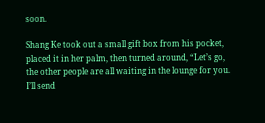soon.

Shang Ke took out a small gift box from his pocket, placed it in her palm, then turned around, “Let’s go, the other people are all waiting in the lounge for you. I’ll send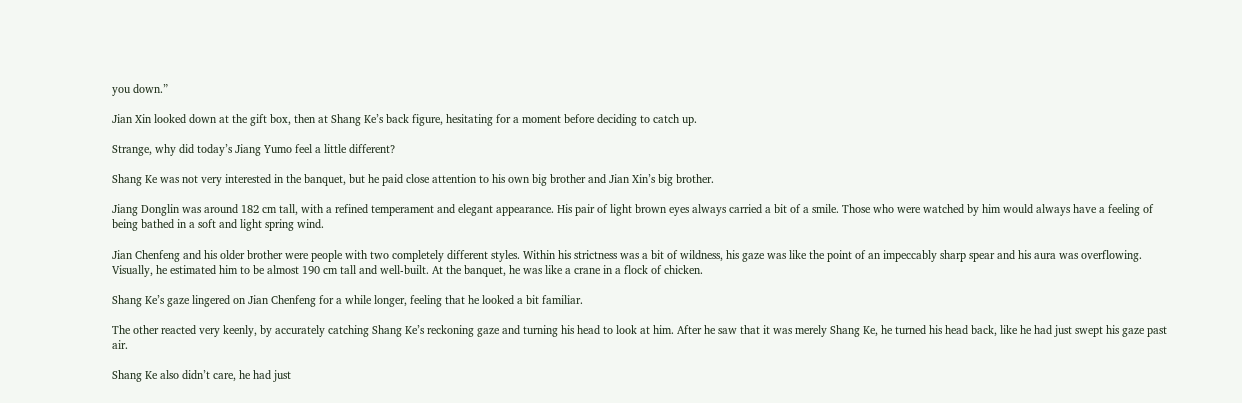you down.”

Jian Xin looked down at the gift box, then at Shang Ke’s back figure, hesitating for a moment before deciding to catch up.

Strange, why did today’s Jiang Yumo feel a little different?

Shang Ke was not very interested in the banquet, but he paid close attention to his own big brother and Jian Xin’s big brother.

Jiang Donglin was around 182 cm tall, with a refined temperament and elegant appearance. His pair of light brown eyes always carried a bit of a smile. Those who were watched by him would always have a feeling of being bathed in a soft and light spring wind.

Jian Chenfeng and his older brother were people with two completely different styles. Within his strictness was a bit of wildness, his gaze was like the point of an impeccably sharp spear and his aura was overflowing. Visually, he estimated him to be almost 190 cm tall and well-built. At the banquet, he was like a crane in a flock of chicken.

Shang Ke’s gaze lingered on Jian Chenfeng for a while longer, feeling that he looked a bit familiar.

The other reacted very keenly, by accurately catching Shang Ke’s reckoning gaze and turning his head to look at him. After he saw that it was merely Shang Ke, he turned his head back, like he had just swept his gaze past air.

Shang Ke also didn’t care, he had just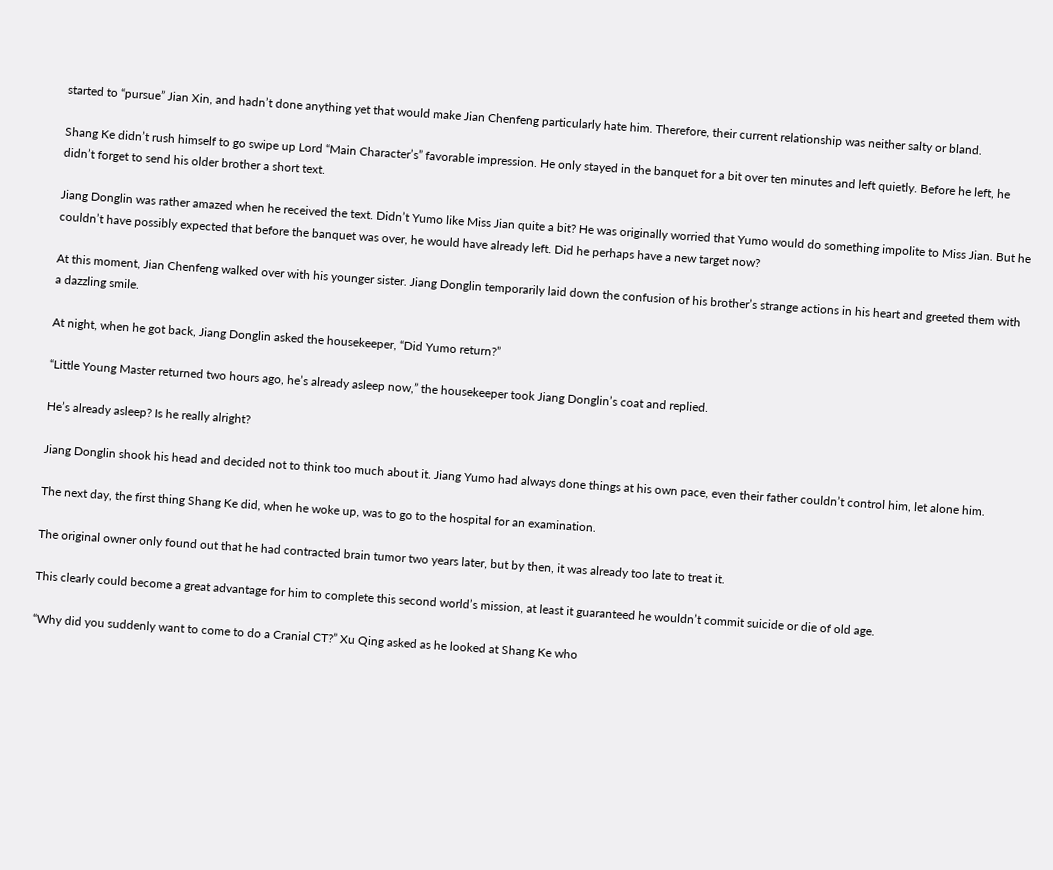started to “pursue” Jian Xin, and hadn’t done anything yet that would make Jian Chenfeng particularly hate him. Therefore, their current relationship was neither salty or bland.

Shang Ke didn’t rush himself to go swipe up Lord “Main Character’s” favorable impression. He only stayed in the banquet for a bit over ten minutes and left quietly. Before he left, he didn’t forget to send his older brother a short text.

Jiang Donglin was rather amazed when he received the text. Didn’t Yumo like Miss Jian quite a bit? He was originally worried that Yumo would do something impolite to Miss Jian. But he couldn’t have possibly expected that before the banquet was over, he would have already left. Did he perhaps have a new target now?

At this moment, Jian Chenfeng walked over with his younger sister. Jiang Donglin temporarily laid down the confusion of his brother’s strange actions in his heart and greeted them with a dazzling smile.

At night, when he got back, Jiang Donglin asked the housekeeper, “Did Yumo return?”

“Little Young Master returned two hours ago, he’s already asleep now,” the housekeeper took Jiang Donglin’s coat and replied.

He’s already asleep? Is he really alright?

Jiang Donglin shook his head and decided not to think too much about it. Jiang Yumo had always done things at his own pace, even their father couldn’t control him, let alone him.

The next day, the first thing Shang Ke did, when he woke up, was to go to the hospital for an examination.

The original owner only found out that he had contracted brain tumor two years later, but by then, it was already too late to treat it.

This clearly could become a great advantage for him to complete this second world’s mission, at least it guaranteed he wouldn’t commit suicide or die of old age.

“Why did you suddenly want to come to do a Cranial CT?” Xu Qing asked as he looked at Shang Ke who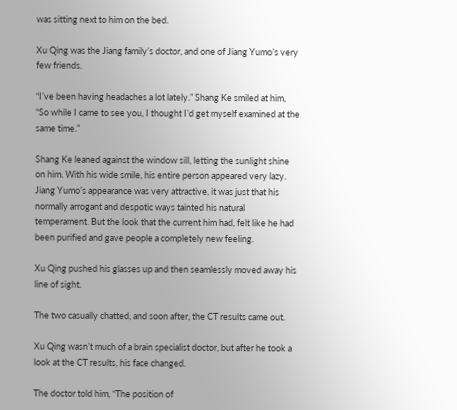was sitting next to him on the bed.

Xu Qing was the Jiang family’s doctor, and one of Jiang Yumo’s very few friends.

“I’ve been having headaches a lot lately.” Shang Ke smiled at him, “So while I came to see you, I thought I’d get myself examined at the same time.”

Shang Ke leaned against the window sill, letting the sunlight shine on him. With his wide smile, his entire person appeared very lazy. Jiang Yumo’s appearance was very attractive, it was just that his normally arrogant and despotic ways tainted his natural temperament. But the look that the current him had, felt like he had been purified and gave people a completely new feeling.

Xu Qing pushed his glasses up and then seamlessly moved away his line of sight.

The two casually chatted, and soon after, the CT results came out.

Xu Qing wasn’t much of a brain specialist doctor, but after he took a look at the CT results, his face changed.

The doctor told him, “The position of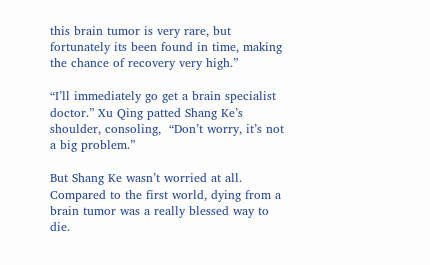this brain tumor is very rare, but fortunately its been found in time, making the chance of recovery very high.”

“I’ll immediately go get a brain specialist doctor.” Xu Qing patted Shang Ke’s shoulder, consoling,  “Don’t worry, it’s not a big problem.”

But Shang Ke wasn’t worried at all. Compared to the first world, dying from a brain tumor was a really blessed way to die.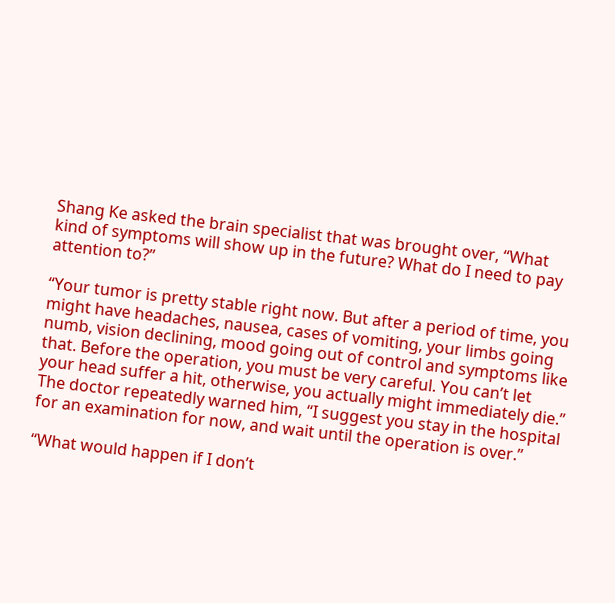Shang Ke asked the brain specialist that was brought over, “What kind of symptoms will show up in the future? What do I need to pay attention to?”

“Your tumor is pretty stable right now. But after a period of time, you might have headaches, nausea, cases of vomiting, your limbs going numb, vision declining, mood going out of control and symptoms like that. Before the operation, you must be very careful. You can’t let your head suffer a hit, otherwise, you actually might immediately die.” The doctor repeatedly warned him, “I suggest you stay in the hospital for an examination for now, and wait until the operation is over.”

“What would happen if I don’t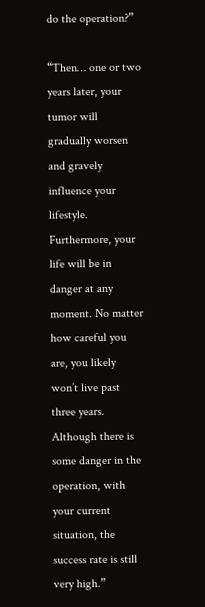do the operation?”

“Then… one or two years later, your tumor will gradually worsen and gravely influence your lifestyle. Furthermore, your life will be in danger at any moment. No matter how careful you are, you likely won’t live past three years. Although there is some danger in the operation, with your current situation, the success rate is still very high.”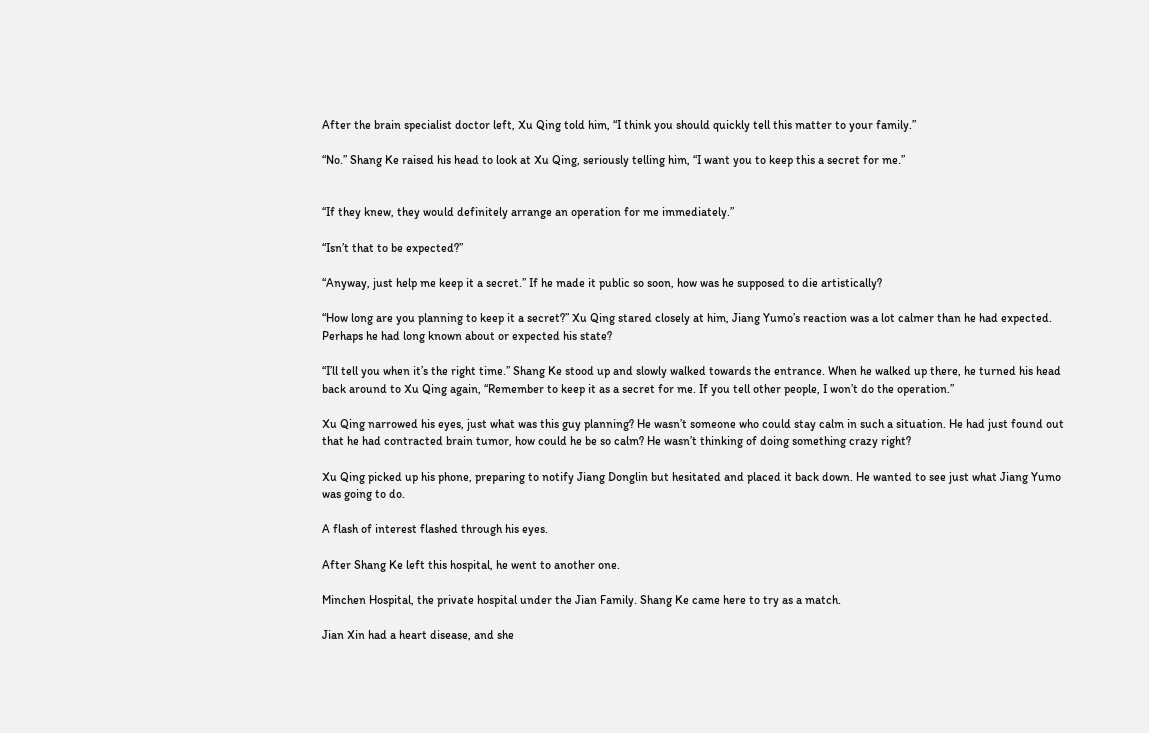After the brain specialist doctor left, Xu Qing told him, “I think you should quickly tell this matter to your family.”

“No.” Shang Ke raised his head to look at Xu Qing, seriously telling him, “I want you to keep this a secret for me.”


“If they knew, they would definitely arrange an operation for me immediately.”

“Isn’t that to be expected?”

“Anyway, just help me keep it a secret.” If he made it public so soon, how was he supposed to die artistically?

“How long are you planning to keep it a secret?” Xu Qing stared closely at him, Jiang Yumo’s reaction was a lot calmer than he had expected. Perhaps he had long known about or expected his state?

“I’ll tell you when it’s the right time.” Shang Ke stood up and slowly walked towards the entrance. When he walked up there, he turned his head back around to Xu Qing again, “Remember to keep it as a secret for me. If you tell other people, I won’t do the operation.”

Xu Qing narrowed his eyes, just what was this guy planning? He wasn’t someone who could stay calm in such a situation. He had just found out that he had contracted brain tumor, how could he be so calm? He wasn’t thinking of doing something crazy right?

Xu Qing picked up his phone, preparing to notify Jiang Donglin but hesitated and placed it back down. He wanted to see just what Jiang Yumo was going to do.

A flash of interest flashed through his eyes.

After Shang Ke left this hospital, he went to another one.

Minchen Hospital, the private hospital under the Jian Family. Shang Ke came here to try as a match.

Jian Xin had a heart disease, and she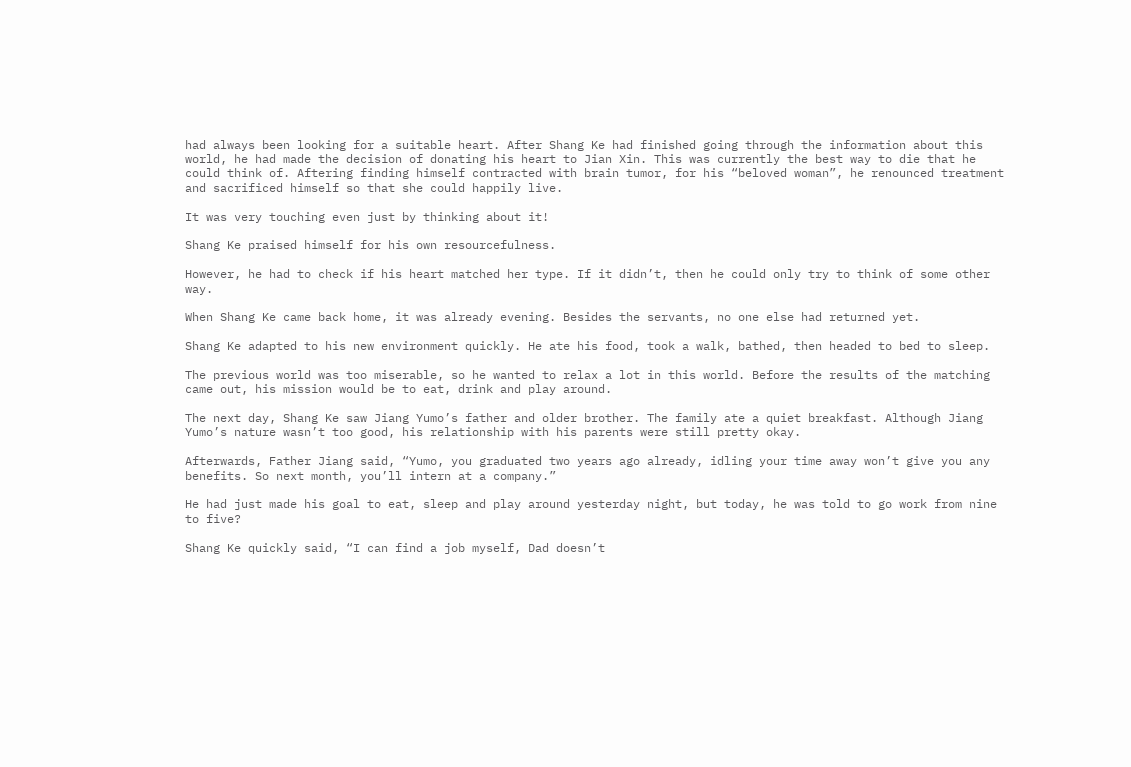had always been looking for a suitable heart. After Shang Ke had finished going through the information about this world, he had made the decision of donating his heart to Jian Xin. This was currently the best way to die that he could think of. Aftering finding himself contracted with brain tumor, for his “beloved woman”, he renounced treatment and sacrificed himself so that she could happily live.

It was very touching even just by thinking about it!

Shang Ke praised himself for his own resourcefulness.

However, he had to check if his heart matched her type. If it didn’t, then he could only try to think of some other way.

When Shang Ke came back home, it was already evening. Besides the servants, no one else had returned yet.

Shang Ke adapted to his new environment quickly. He ate his food, took a walk, bathed, then headed to bed to sleep.

The previous world was too miserable, so he wanted to relax a lot in this world. Before the results of the matching came out, his mission would be to eat, drink and play around.

The next day, Shang Ke saw Jiang Yumo’s father and older brother. The family ate a quiet breakfast. Although Jiang Yumo’s nature wasn’t too good, his relationship with his parents were still pretty okay.

Afterwards, Father Jiang said, “Yumo, you graduated two years ago already, idling your time away won’t give you any benefits. So next month, you’ll intern at a company.”

He had just made his goal to eat, sleep and play around yesterday night, but today, he was told to go work from nine to five?

Shang Ke quickly said, “I can find a job myself, Dad doesn’t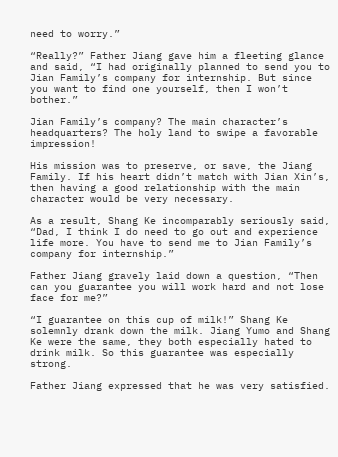need to worry.”

“Really?” Father Jiang gave him a fleeting glance and said, “I had originally planned to send you to Jian Family’s company for internship. But since you want to find one yourself, then I won’t bother.”

Jian Family’s company? The main character’s headquarters? The holy land to swipe a favorable impression!

His mission was to preserve, or save, the Jiang Family. If his heart didn’t match with Jian Xin’s, then having a good relationship with the main character would be very necessary.

As a result, Shang Ke incomparably seriously said, “Dad, I think I do need to go out and experience life more. You have to send me to Jian Family’s company for internship.”

Father Jiang gravely laid down a question, “Then can you guarantee you will work hard and not lose face for me?”

“I guarantee on this cup of milk!” Shang Ke solemnly drank down the milk. Jiang Yumo and Shang Ke were the same, they both especially hated to drink milk. So this guarantee was especially strong.

Father Jiang expressed that he was very satisfied.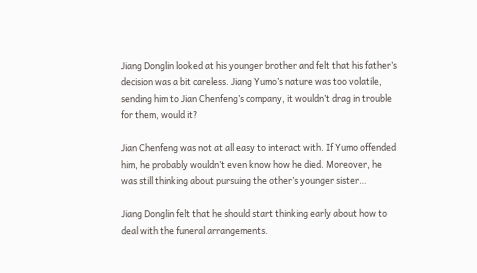Jiang Donglin looked at his younger brother and felt that his father’s decision was a bit careless. Jiang Yumo’s nature was too volatile, sending him to Jian Chenfeng’s company, it wouldn’t drag in trouble for them, would it?

Jian Chenfeng was not at all easy to interact with. If Yumo offended him, he probably wouldn’t even know how he died. Moreover, he was still thinking about pursuing the other’s younger sister…

Jiang Donglin felt that he should start thinking early about how to deal with the funeral arrangements.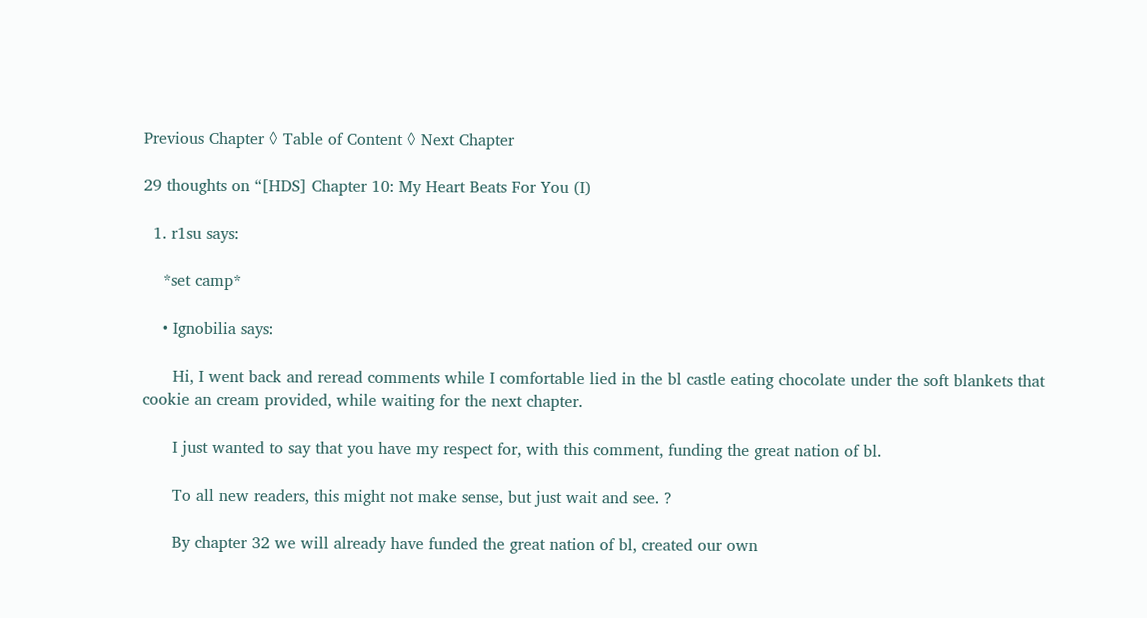Previous Chapter ◊ Table of Content ◊ Next Chapter

29 thoughts on “[HDS] Chapter 10: My Heart Beats For You (I)

  1. r1su says:

    *set camp*

    • Ignobilia says:

      Hi, I went back and reread comments while I comfortable lied in the bl castle eating chocolate under the soft blankets that cookie an cream provided, while waiting for the next chapter.

      I just wanted to say that you have my respect for, with this comment, funding the great nation of bl.

      To all new readers, this might not make sense, but just wait and see. ?

      By chapter 32 we will already have funded the great nation of bl, created our own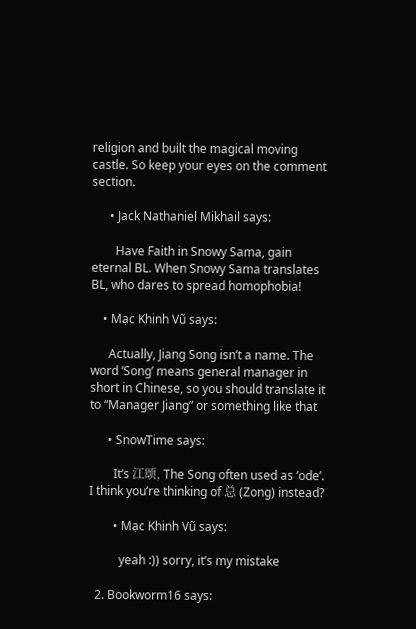religion and built the magical moving castle. So keep your eyes on the comment section.

      • Jack Nathaniel Mikhail says:

        Have Faith in Snowy Sama, gain eternal BL. When Snowy Sama translates BL, who dares to spread homophobia!

    • Mạc Khinh Vũ says:

      Actually, Jiang Song isn’t a name. The word ‘Song’ means general manager in short in Chinese, so you should translate it to “Manager Jiang” or something like that

      • SnowTime says:

        It’s 江颂, The Song often used as ‘ode’. I think you’re thinking of 总 (Zong) instead?

        • Mạc Khinh Vũ says:

          yeah :)) sorry, it’s my mistake

  2. Bookworm16 says: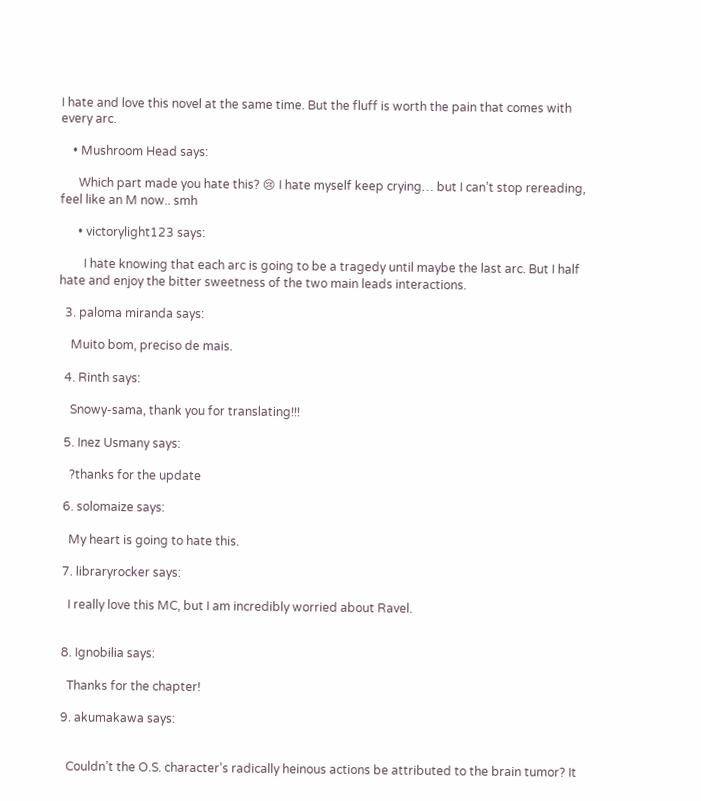I hate and love this novel at the same time. But the fluff is worth the pain that comes with every arc.

    • Mushroom Head says:

      Which part made you hate this? 😢 I hate myself keep crying… but I can’t stop rereading, feel like an M now.. smh

      • victorylight123 says:

        I hate knowing that each arc is going to be a tragedy until maybe the last arc. But I half hate and enjoy the bitter sweetness of the two main leads interactions.

  3. paloma miranda says:

    Muito bom, preciso de mais.

  4. Rinth says:

    Snowy-sama, thank you for translating!!!

  5. Inez Usmany says:

    ?thanks for the update

  6. solomaize says:

    My heart is going to hate this.

  7. libraryrocker says:

    I really love this MC, but I am incredibly worried about Ravel.


  8. Ignobilia says:

    Thanks for the chapter!

  9. akumakawa says:


    Couldn’t the O.S. character’s radically heinous actions be attributed to the brain tumor? It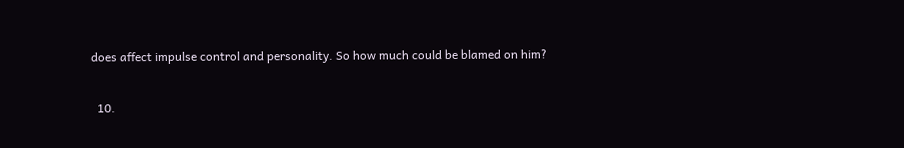does affect impulse control and personality. So how much could be blamed on him?

  10.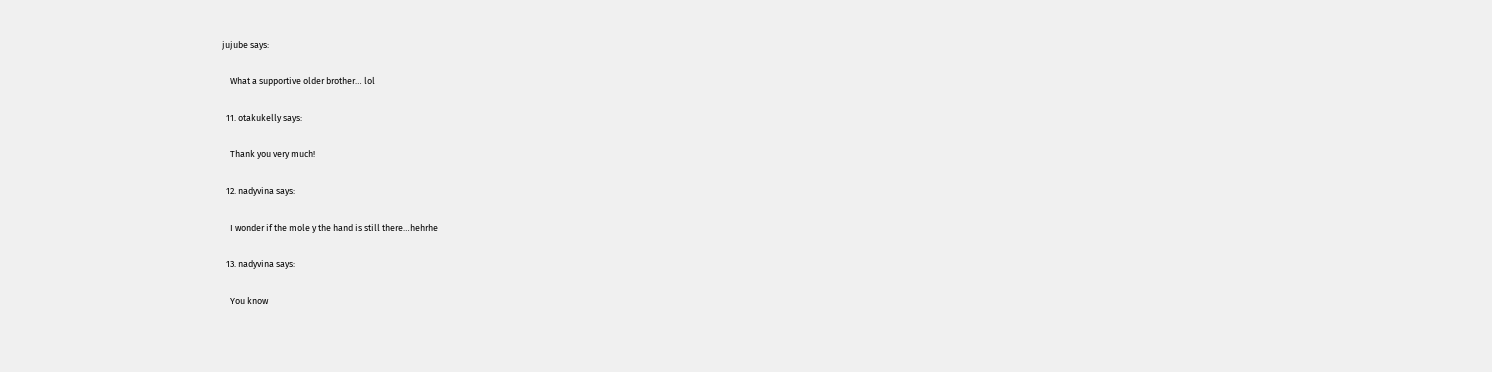jujube says:

    What a supportive older brother… lol

  11. otakukelly says:

    Thank you very much!

  12. nadyvina says:

    I wonder if the mole y the hand is still there…hehrhe

  13. nadyvina says:

    You know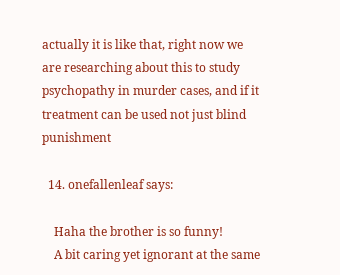actually it is like that, right now we are researching about this to study psychopathy in murder cases, and if it treatment can be used not just blind punishment

  14. onefallenleaf says:

    Haha the brother is so funny!
    A bit caring yet ignorant at the same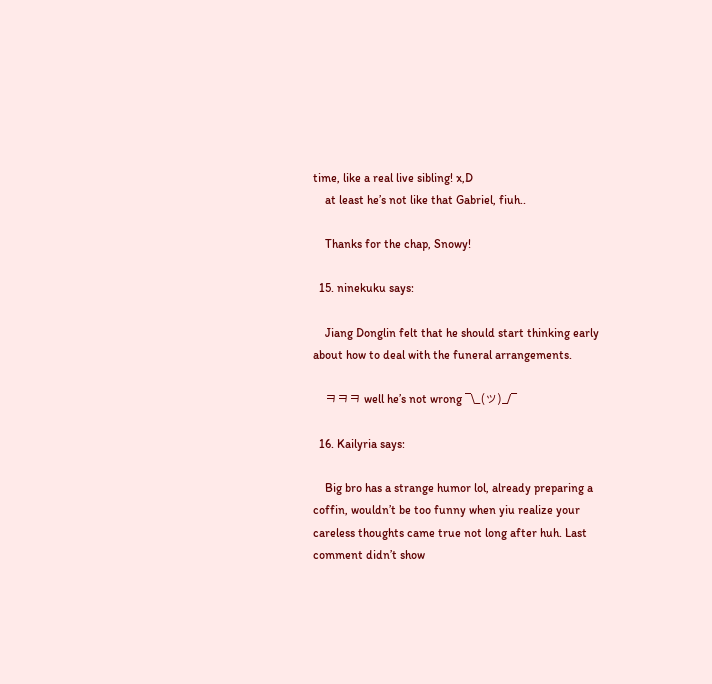time, like a real live sibling! x,D
    at least he’s not like that Gabriel, fiuh..

    Thanks for the chap, Snowy!

  15. ninekuku says:

    Jiang Donglin felt that he should start thinking early about how to deal with the funeral arrangements.

    ㅋㅋㅋ well he’s not wrong ¯\_(ツ)_/¯

  16. Kailyria says:

    Big bro has a strange humor lol, already preparing a coffin, wouldn’t be too funny when yiu realize your careless thoughts came true not long after huh. Last comment didn’t show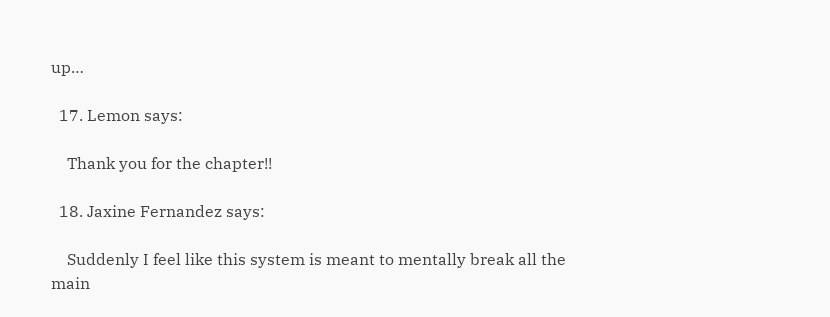up…

  17. Lemon says:

    Thank you for the chapter!!

  18. Jaxine Fernandez says:

    Suddenly I feel like this system is meant to mentally break all the main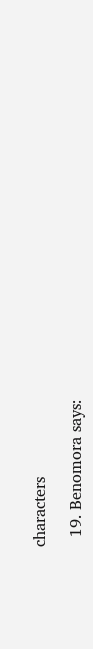characters

  19. Benomora says: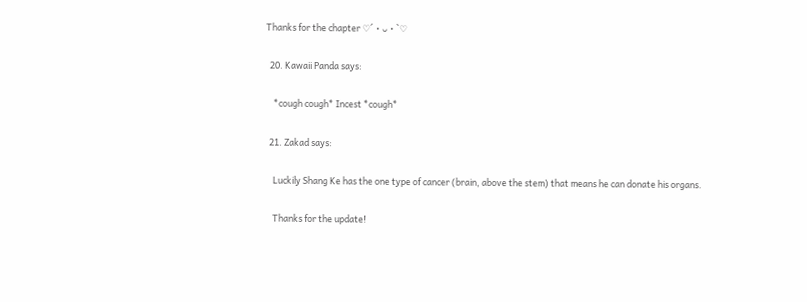Thanks for the chapter ♡´・ᴗ・`♡

  20. Kawaii Panda says:

    *cough cough* Incest *cough*

  21. Zakad says:

    Luckily Shang Ke has the one type of cancer (brain, above the stem) that means he can donate his organs.

    Thanks for the update!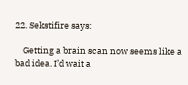22. Sekstifire says:

    Getting a brain scan now seems like a bad idea. I’d wait a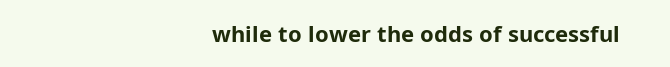while to lower the odds of successful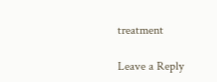treatment

Leave a Reply